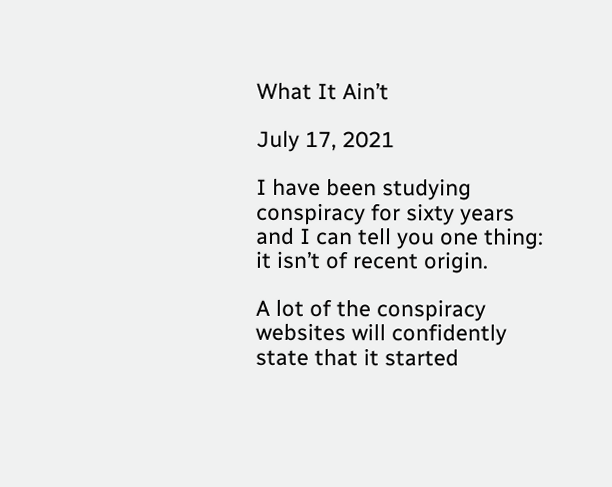What It Ain’t

July 17, 2021

I have been studying conspiracy for sixty years and I can tell you one thing: it isn’t of recent origin.

A lot of the conspiracy websites will confidently state that it started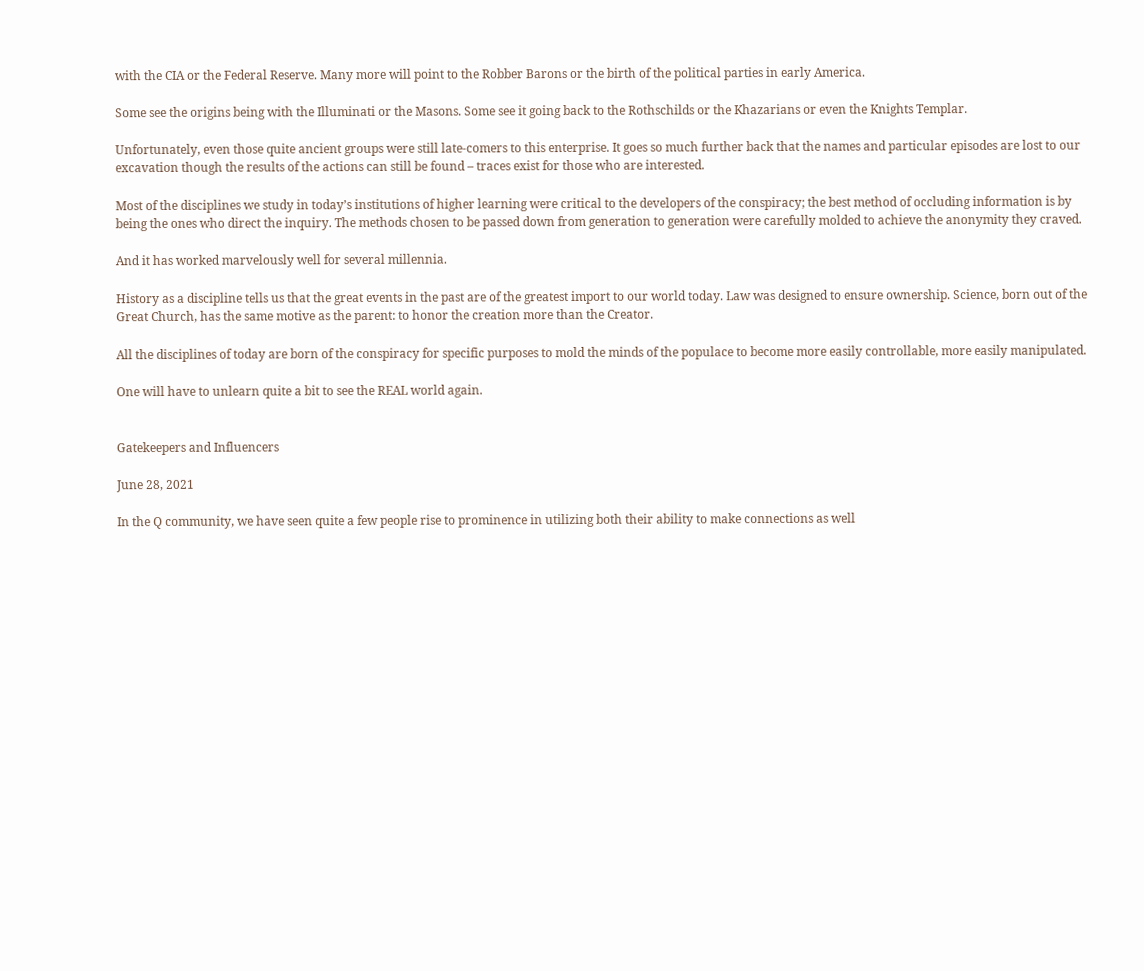with the CIA or the Federal Reserve. Many more will point to the Robber Barons or the birth of the political parties in early America.

Some see the origins being with the Illuminati or the Masons. Some see it going back to the Rothschilds or the Khazarians or even the Knights Templar.

Unfortunately, even those quite ancient groups were still late-comers to this enterprise. It goes so much further back that the names and particular episodes are lost to our excavation though the results of the actions can still be found – traces exist for those who are interested.

Most of the disciplines we study in today’s institutions of higher learning were critical to the developers of the conspiracy; the best method of occluding information is by being the ones who direct the inquiry. The methods chosen to be passed down from generation to generation were carefully molded to achieve the anonymity they craved.

And it has worked marvelously well for several millennia.

History as a discipline tells us that the great events in the past are of the greatest import to our world today. Law was designed to ensure ownership. Science, born out of the Great Church, has the same motive as the parent: to honor the creation more than the Creator.

All the disciplines of today are born of the conspiracy for specific purposes to mold the minds of the populace to become more easily controllable, more easily manipulated.

One will have to unlearn quite a bit to see the REAL world again.


Gatekeepers and Influencers

June 28, 2021

In the Q community, we have seen quite a few people rise to prominence in utilizing both their ability to make connections as well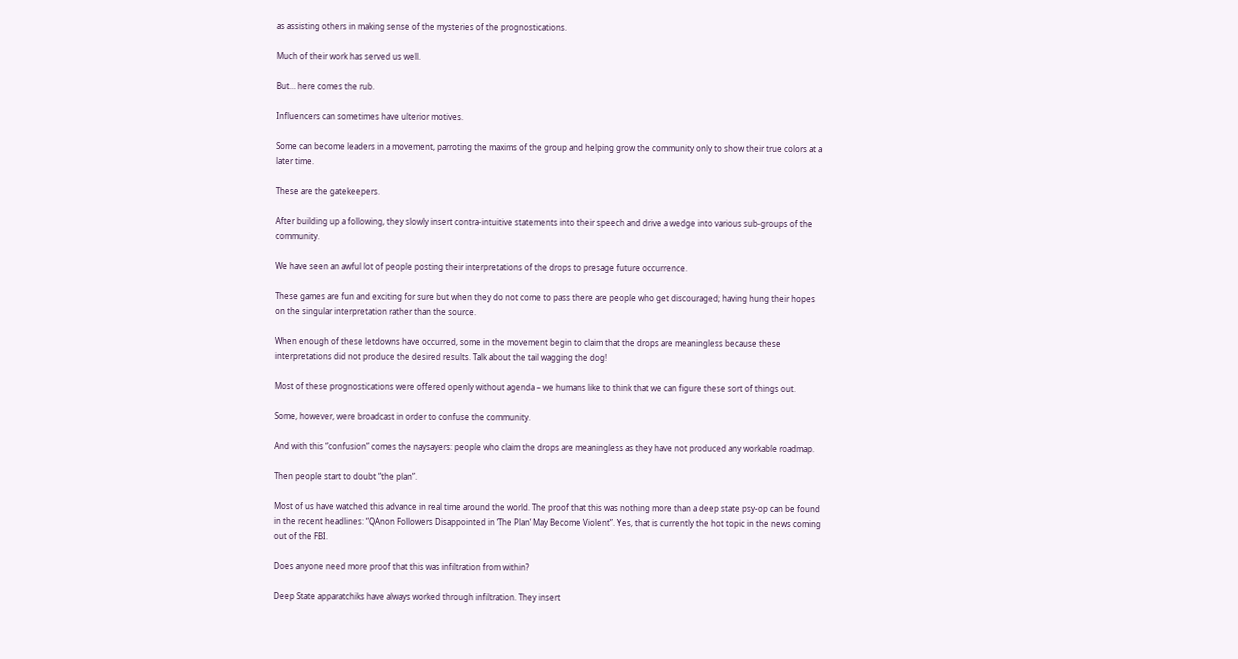as assisting others in making sense of the mysteries of the prognostications.

Much of their work has served us well.

But… here comes the rub.

Influencers can sometimes have ulterior motives.

Some can become leaders in a movement, parroting the maxims of the group and helping grow the community only to show their true colors at a later time.

These are the gatekeepers.

After building up a following, they slowly insert contra-intuitive statements into their speech and drive a wedge into various sub-groups of the community.

We have seen an awful lot of people posting their interpretations of the drops to presage future occurrence.

These games are fun and exciting for sure but when they do not come to pass there are people who get discouraged; having hung their hopes on the singular interpretation rather than the source.

When enough of these letdowns have occurred, some in the movement begin to claim that the drops are meaningless because these interpretations did not produce the desired results. Talk about the tail wagging the dog!

Most of these prognostications were offered openly without agenda – we humans like to think that we can figure these sort of things out.

Some, however, were broadcast in order to confuse the community.

And with this “confusion” comes the naysayers: people who claim the drops are meaningless as they have not produced any workable roadmap.

Then people start to doubt “the plan”.

Most of us have watched this advance in real time around the world. The proof that this was nothing more than a deep state psy-op can be found in the recent headlines: “QAnon Followers Disappointed in ‘The Plan’ May Become Violent”. Yes, that is currently the hot topic in the news coming out of the FBI.

Does anyone need more proof that this was infiltration from within?

Deep State apparatchiks have always worked through infiltration. They insert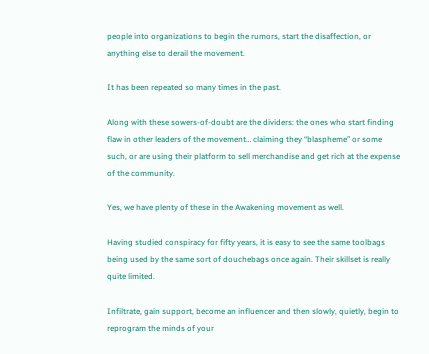people into organizations to begin the rumors, start the disaffection, or anything else to derail the movement.

It has been repeated so many times in the past.

Along with these sowers-of-doubt are the dividers: the ones who start finding flaw in other leaders of the movement… claiming they “blaspheme” or some such, or are using their platform to sell merchandise and get rich at the expense of the community.

Yes, we have plenty of these in the Awakening movement as well.

Having studied conspiracy for fifty years, it is easy to see the same toolbags being used by the same sort of douchebags once again. Their skillset is really quite limited.

Infiltrate, gain support, become an influencer and then slowly, quietly, begin to reprogram the minds of your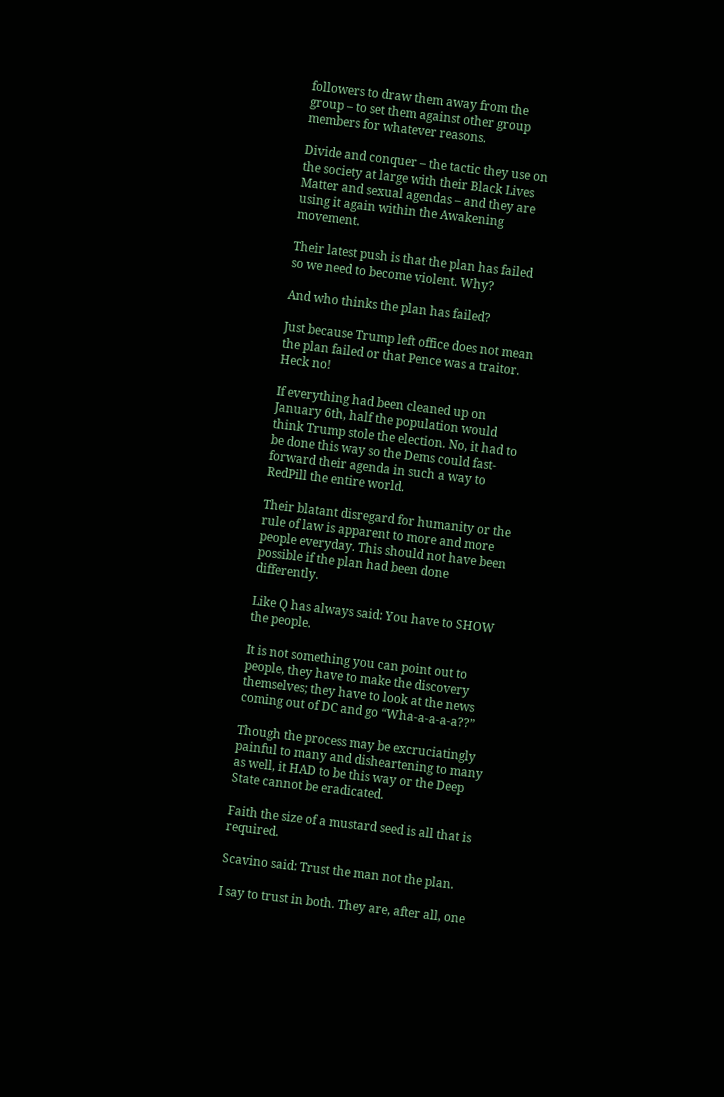followers to draw them away from the group – to set them against other group members for whatever reasons.

Divide and conquer – the tactic they use on the society at large with their Black Lives Matter and sexual agendas – and they are using it again within the Awakening movement.

Their latest push is that the plan has failed so we need to become violent. Why?

And who thinks the plan has failed?

Just because Trump left office does not mean the plan failed or that Pence was a traitor. Heck no!

If everything had been cleaned up on January 6th, half the population would think Trump stole the election. No, it had to be done this way so the Dems could fast-forward their agenda in such a way to RedPill the entire world.

Their blatant disregard for humanity or the rule of law is apparent to more and more people everyday. This should not have been possible if the plan had been done differently.

Like Q has always said: You have to SHOW the people.

It is not something you can point out to people, they have to make the discovery themselves; they have to look at the news coming out of DC and go “Wha-a-a-a-a??”

Though the process may be excruciatingly painful to many and disheartening to many as well, it HAD to be this way or the Deep State cannot be eradicated.

Faith the size of a mustard seed is all that is required.

Scavino said: Trust the man not the plan.

I say to trust in both. They are, after all, one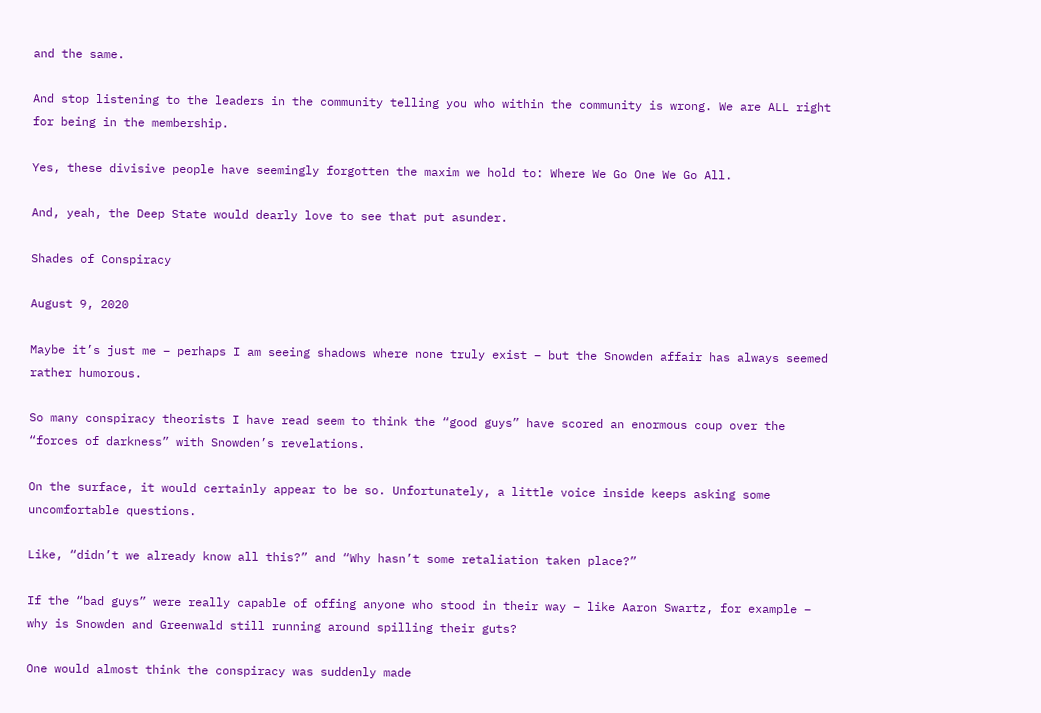and the same.

And stop listening to the leaders in the community telling you who within the community is wrong. We are ALL right for being in the membership.

Yes, these divisive people have seemingly forgotten the maxim we hold to: Where We Go One We Go All.

And, yeah, the Deep State would dearly love to see that put asunder.

Shades of Conspiracy

August 9, 2020

Maybe it’s just me – perhaps I am seeing shadows where none truly exist – but the Snowden affair has always seemed rather humorous.

So many conspiracy theorists I have read seem to think the “good guys” have scored an enormous coup over the “forces of darkness” with Snowden’s revelations.

On the surface, it would certainly appear to be so. Unfortunately, a little voice inside keeps asking some uncomfortable questions.

Like, “didn’t we already know all this?” and “Why hasn’t some retaliation taken place?”

If the “bad guys” were really capable of offing anyone who stood in their way – like Aaron Swartz, for example – why is Snowden and Greenwald still running around spilling their guts?

One would almost think the conspiracy was suddenly made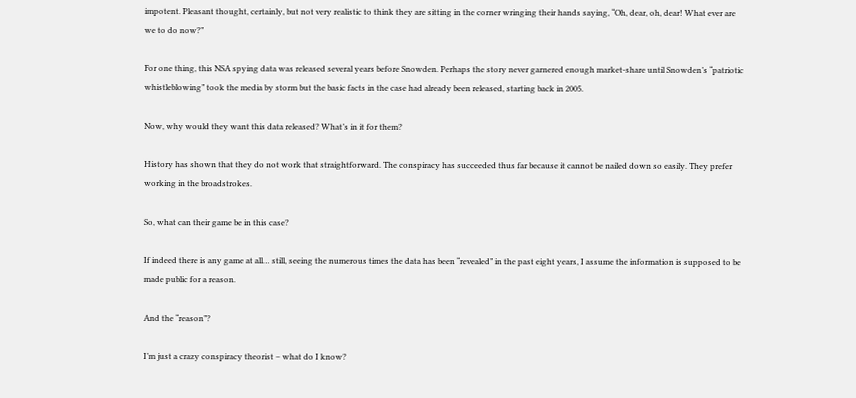impotent. Pleasant thought, certainly, but not very realistic to think they are sitting in the corner wringing their hands saying, “Oh, dear, oh, dear! What ever are we to do now?”

For one thing, this NSA spying data was released several years before Snowden. Perhaps the story never garnered enough market-share until Snowden’s “patriotic whistleblowing” took the media by storm but the basic facts in the case had already been released, starting back in 2005.

Now, why would they want this data released? What’s in it for them?

History has shown that they do not work that straightforward. The conspiracy has succeeded thus far because it cannot be nailed down so easily. They prefer working in the broadstrokes.

So, what can their game be in this case?

If indeed there is any game at all… still, seeing the numerous times the data has been “revealed” in the past eight years, I assume the information is supposed to be made public for a reason.

And the “reason”?

I’m just a crazy conspiracy theorist – what do I know?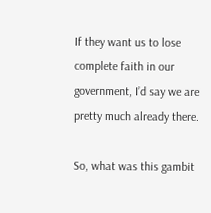If they want us to lose complete faith in our government, I’d say we are pretty much already there.

So, what was this gambit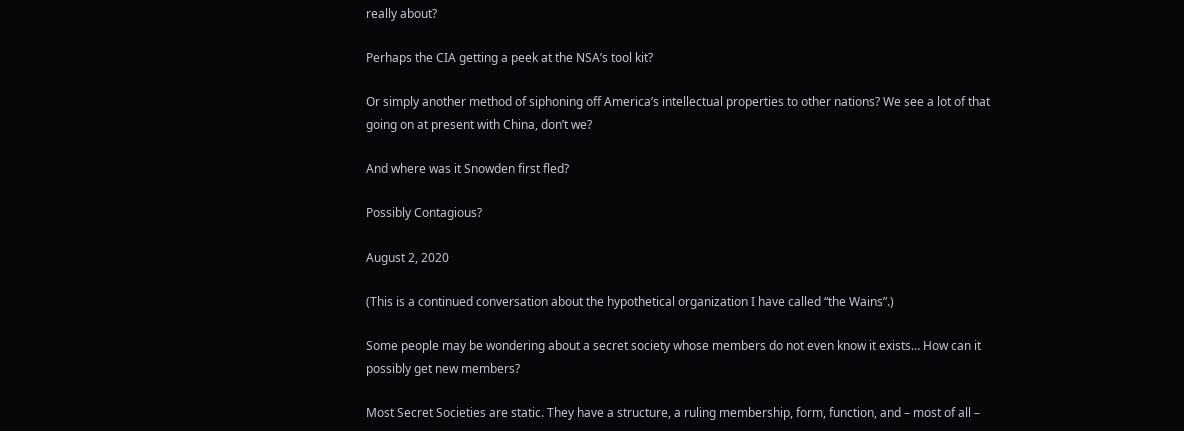really about?

Perhaps the CIA getting a peek at the NSA’s tool kit?

Or simply another method of siphoning off America’s intellectual properties to other nations? We see a lot of that going on at present with China, don’t we?

And where was it Snowden first fled?

Possibly Contagious?

August 2, 2020

(This is a continued conversation about the hypothetical organization I have called “the Wains”.)

Some people may be wondering about a secret society whose members do not even know it exists… How can it possibly get new members?

Most Secret Societies are static. They have a structure, a ruling membership, form, function, and – most of all –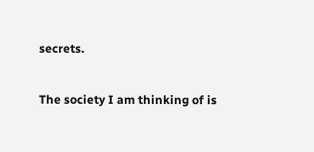secrets.

The society I am thinking of is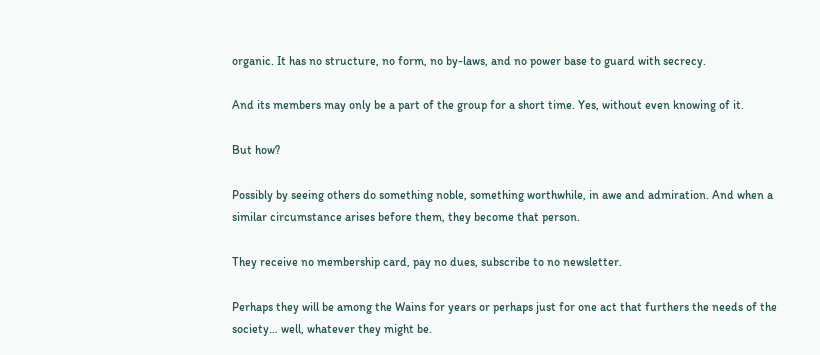organic. It has no structure, no form, no by-laws, and no power base to guard with secrecy.

And its members may only be a part of the group for a short time. Yes, without even knowing of it.

But how?

Possibly by seeing others do something noble, something worthwhile, in awe and admiration. And when a similar circumstance arises before them, they become that person.

They receive no membership card, pay no dues, subscribe to no newsletter.

Perhaps they will be among the Wains for years or perhaps just for one act that furthers the needs of the society… well, whatever they might be.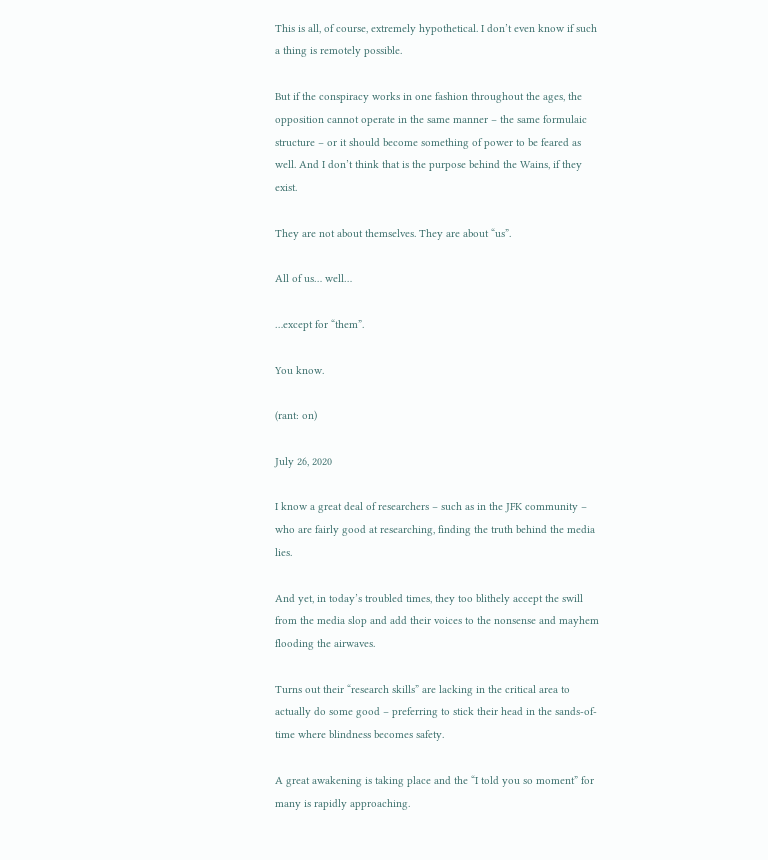This is all, of course, extremely hypothetical. I don’t even know if such a thing is remotely possible.

But if the conspiracy works in one fashion throughout the ages, the opposition cannot operate in the same manner – the same formulaic structure – or it should become something of power to be feared as well. And I don’t think that is the purpose behind the Wains, if they exist.

They are not about themselves. They are about “us”.

All of us… well…

…except for “them”.

You know.

(rant: on)

July 26, 2020

I know a great deal of researchers – such as in the JFK community – who are fairly good at researching, finding the truth behind the media lies.

And yet, in today’s troubled times, they too blithely accept the swill from the media slop and add their voices to the nonsense and mayhem flooding the airwaves.

Turns out their “research skills” are lacking in the critical area to actually do some good – preferring to stick their head in the sands-of-time where blindness becomes safety.

A great awakening is taking place and the “I told you so moment” for many is rapidly approaching.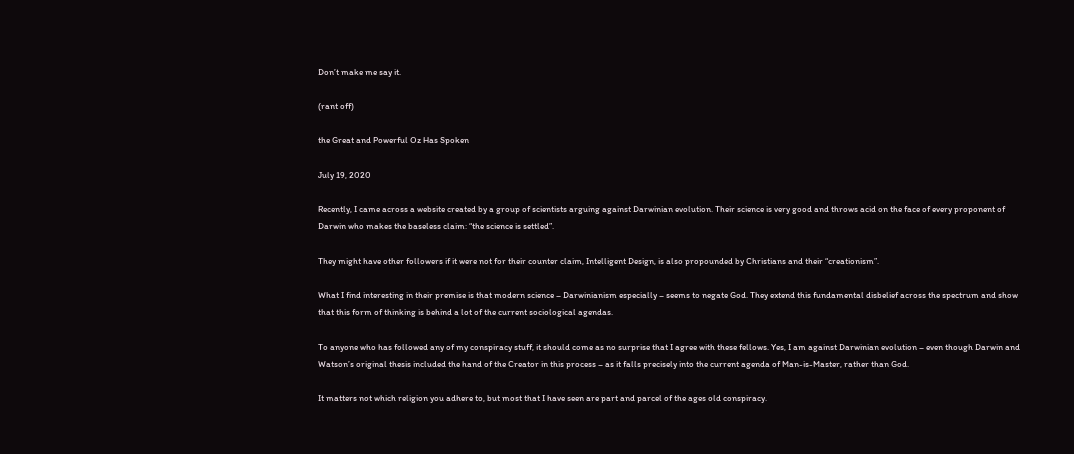Don’t make me say it.

(rant off)

the Great and Powerful Oz Has Spoken

July 19, 2020

Recently, I came across a website created by a group of scientists arguing against Darwinian evolution. Their science is very good and throws acid on the face of every proponent of Darwin who makes the baseless claim: “the science is settled”.

They might have other followers if it were not for their counter claim, Intelligent Design, is also propounded by Christians and their “creationism”.

What I find interesting in their premise is that modern science – Darwinianism especially – seems to negate God. They extend this fundamental disbelief across the spectrum and show that this form of thinking is behind a lot of the current sociological agendas.

To anyone who has followed any of my conspiracy stuff, it should come as no surprise that I agree with these fellows. Yes, I am against Darwinian evolution – even though Darwin and Watson’s original thesis included the hand of the Creator in this process – as it falls precisely into the current agenda of Man-is-Master, rather than God.

It matters not which religion you adhere to, but most that I have seen are part and parcel of the ages old conspiracy.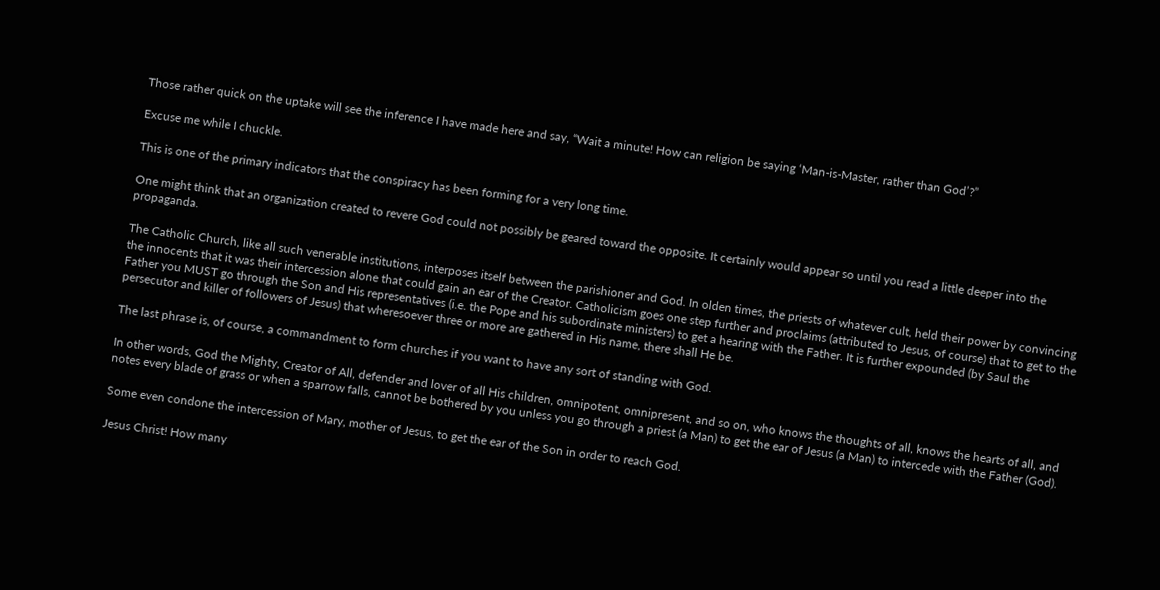Those rather quick on the uptake will see the inference I have made here and say, “Wait a minute! How can religion be saying ‘Man-is-Master, rather than God’?”

Excuse me while I chuckle.

This is one of the primary indicators that the conspiracy has been forming for a very long time.

One might think that an organization created to revere God could not possibly be geared toward the opposite. It certainly would appear so until you read a little deeper into the propaganda.

The Catholic Church, like all such venerable institutions, interposes itself between the parishioner and God. In olden times, the priests of whatever cult, held their power by convincing the innocents that it was their intercession alone that could gain an ear of the Creator. Catholicism goes one step further and proclaims (attributed to Jesus, of course) that to get to the Father you MUST go through the Son and His representatives (i.e. the Pope and his subordinate ministers) to get a hearing with the Father. It is further expounded (by Saul the persecutor and killer of followers of Jesus) that wheresoever three or more are gathered in His name, there shall He be.

The last phrase is, of course, a commandment to form churches if you want to have any sort of standing with God.

In other words, God the Mighty, Creator of All, defender and lover of all His children, omnipotent, omnipresent, and so on, who knows the thoughts of all, knows the hearts of all, and notes every blade of grass or when a sparrow falls, cannot be bothered by you unless you go through a priest (a Man) to get the ear of Jesus (a Man) to intercede with the Father (God).

Some even condone the intercession of Mary, mother of Jesus, to get the ear of the Son in order to reach God.

Jesus Christ! How many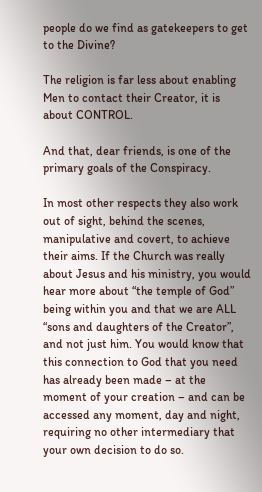people do we find as gatekeepers to get to the Divine?

The religion is far less about enabling Men to contact their Creator, it is about CONTROL.

And that, dear friends, is one of the primary goals of the Conspiracy.

In most other respects they also work out of sight, behind the scenes, manipulative and covert, to achieve their aims. If the Church was really about Jesus and his ministry, you would hear more about “the temple of God” being within you and that we are ALL “sons and daughters of the Creator”, and not just him. You would know that this connection to God that you need has already been made – at the moment of your creation – and can be accessed any moment, day and night, requiring no other intermediary that your own decision to do so.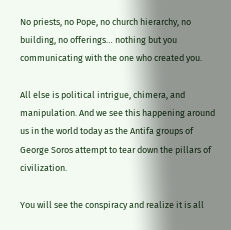No priests, no Pope, no church hierarchy, no building, no offerings… nothing but you communicating with the one who created you.

All else is political intrigue, chimera, and manipulation. And we see this happening around us in the world today as the Antifa groups of George Soros attempt to tear down the pillars of civilization.

You will see the conspiracy and realize it is all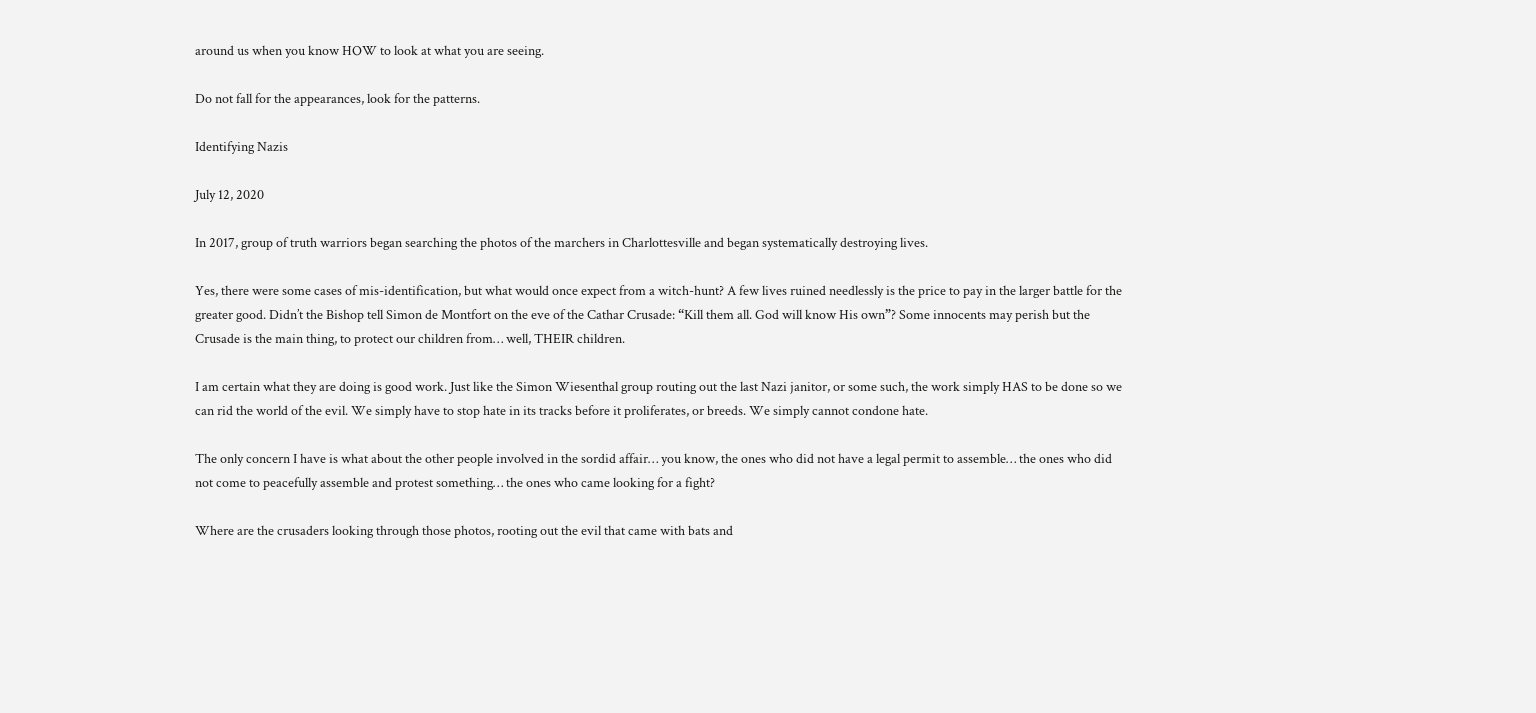around us when you know HOW to look at what you are seeing.

Do not fall for the appearances, look for the patterns.

Identifying Nazis

July 12, 2020

In 2017, group of truth warriors began searching the photos of the marchers in Charlottesville and began systematically destroying lives.

Yes, there were some cases of mis-identification, but what would once expect from a witch-hunt? A few lives ruined needlessly is the price to pay in the larger battle for the greater good. Didn’t the Bishop tell Simon de Montfort on the eve of the Cathar Crusade: “Kill them all. God will know His own”? Some innocents may perish but the Crusade is the main thing, to protect our children from… well, THEIR children.

I am certain what they are doing is good work. Just like the Simon Wiesenthal group routing out the last Nazi janitor, or some such, the work simply HAS to be done so we can rid the world of the evil. We simply have to stop hate in its tracks before it proliferates, or breeds. We simply cannot condone hate.

The only concern I have is what about the other people involved in the sordid affair… you know, the ones who did not have a legal permit to assemble… the ones who did not come to peacefully assemble and protest something… the ones who came looking for a fight?

Where are the crusaders looking through those photos, rooting out the evil that came with bats and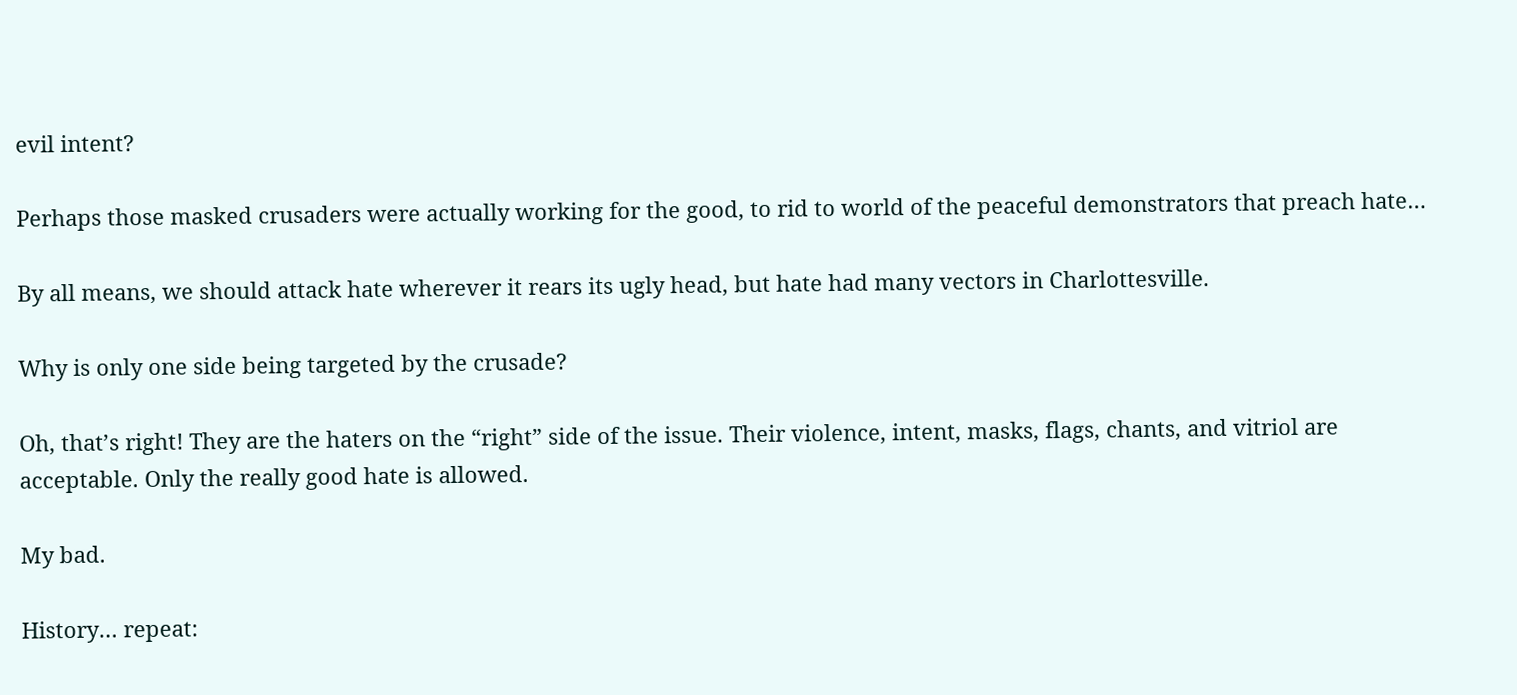evil intent?

Perhaps those masked crusaders were actually working for the good, to rid to world of the peaceful demonstrators that preach hate…

By all means, we should attack hate wherever it rears its ugly head, but hate had many vectors in Charlottesville.

Why is only one side being targeted by the crusade?

Oh, that’s right! They are the haters on the “right” side of the issue. Their violence, intent, masks, flags, chants, and vitriol are acceptable. Only the really good hate is allowed.

My bad.

History… repeat: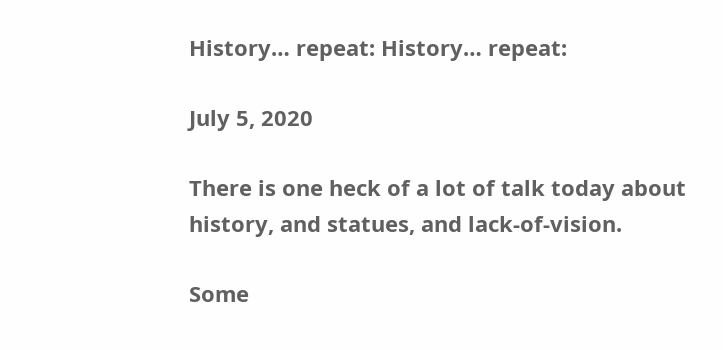History… repeat: History… repeat:

July 5, 2020

There is one heck of a lot of talk today about history, and statues, and lack-of-vision.

Some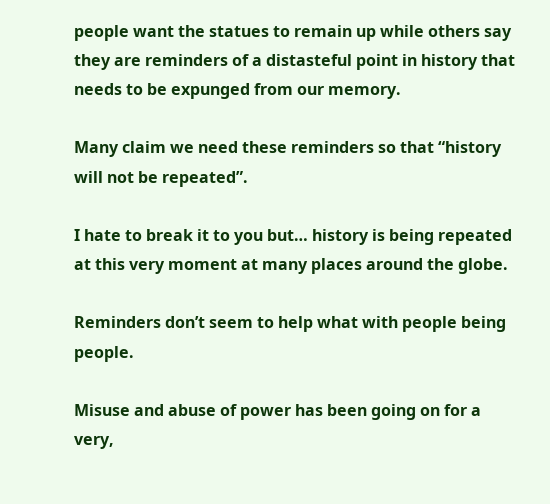people want the statues to remain up while others say they are reminders of a distasteful point in history that needs to be expunged from our memory.

Many claim we need these reminders so that “history will not be repeated”.

I hate to break it to you but… history is being repeated at this very moment at many places around the globe.

Reminders don’t seem to help what with people being people.

Misuse and abuse of power has been going on for a very,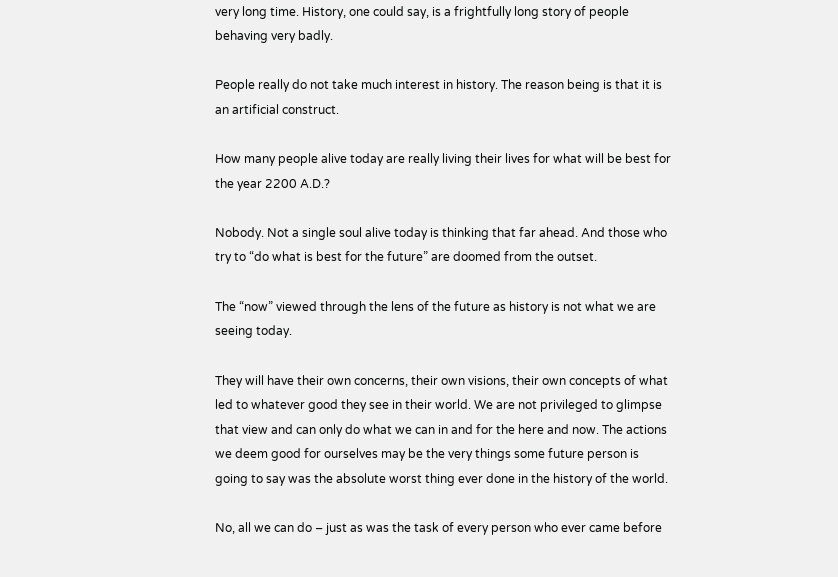very long time. History, one could say, is a frightfully long story of people behaving very badly.

People really do not take much interest in history. The reason being is that it is an artificial construct.

How many people alive today are really living their lives for what will be best for the year 2200 A.D.?

Nobody. Not a single soul alive today is thinking that far ahead. And those who try to “do what is best for the future” are doomed from the outset.

The “now” viewed through the lens of the future as history is not what we are seeing today.

They will have their own concerns, their own visions, their own concepts of what led to whatever good they see in their world. We are not privileged to glimpse that view and can only do what we can in and for the here and now. The actions we deem good for ourselves may be the very things some future person is going to say was the absolute worst thing ever done in the history of the world.

No, all we can do – just as was the task of every person who ever came before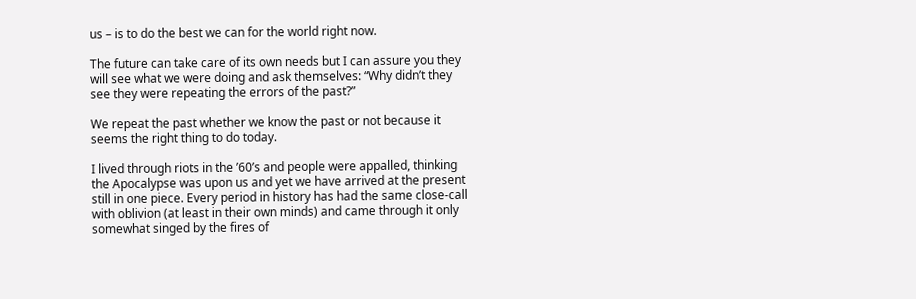us – is to do the best we can for the world right now.

The future can take care of its own needs but I can assure you they will see what we were doing and ask themselves: “Why didn’t they see they were repeating the errors of the past?”

We repeat the past whether we know the past or not because it seems the right thing to do today.

I lived through riots in the ’60’s and people were appalled, thinking the Apocalypse was upon us and yet we have arrived at the present still in one piece. Every period in history has had the same close-call with oblivion (at least in their own minds) and came through it only somewhat singed by the fires of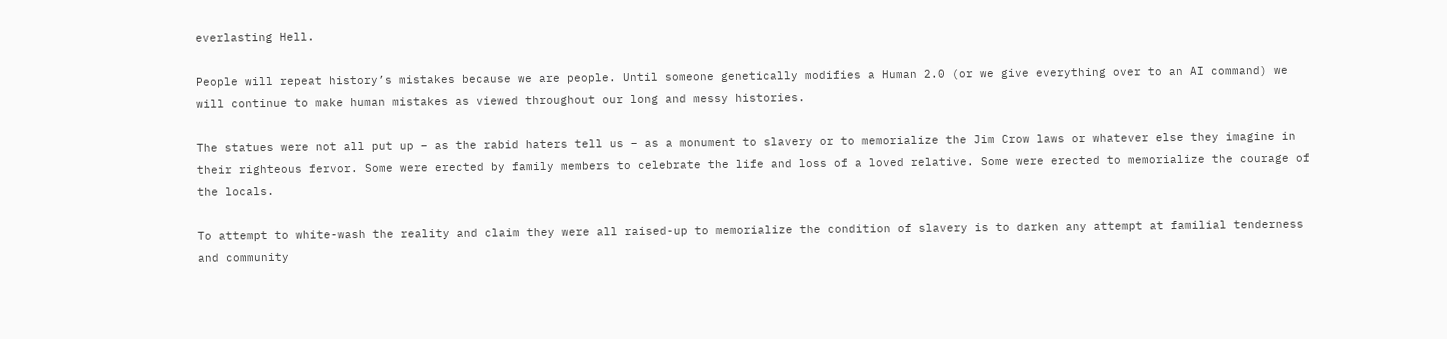everlasting Hell.

People will repeat history’s mistakes because we are people. Until someone genetically modifies a Human 2.0 (or we give everything over to an AI command) we will continue to make human mistakes as viewed throughout our long and messy histories.

The statues were not all put up – as the rabid haters tell us – as a monument to slavery or to memorialize the Jim Crow laws or whatever else they imagine in their righteous fervor. Some were erected by family members to celebrate the life and loss of a loved relative. Some were erected to memorialize the courage of the locals.

To attempt to white-wash the reality and claim they were all raised-up to memorialize the condition of slavery is to darken any attempt at familial tenderness and community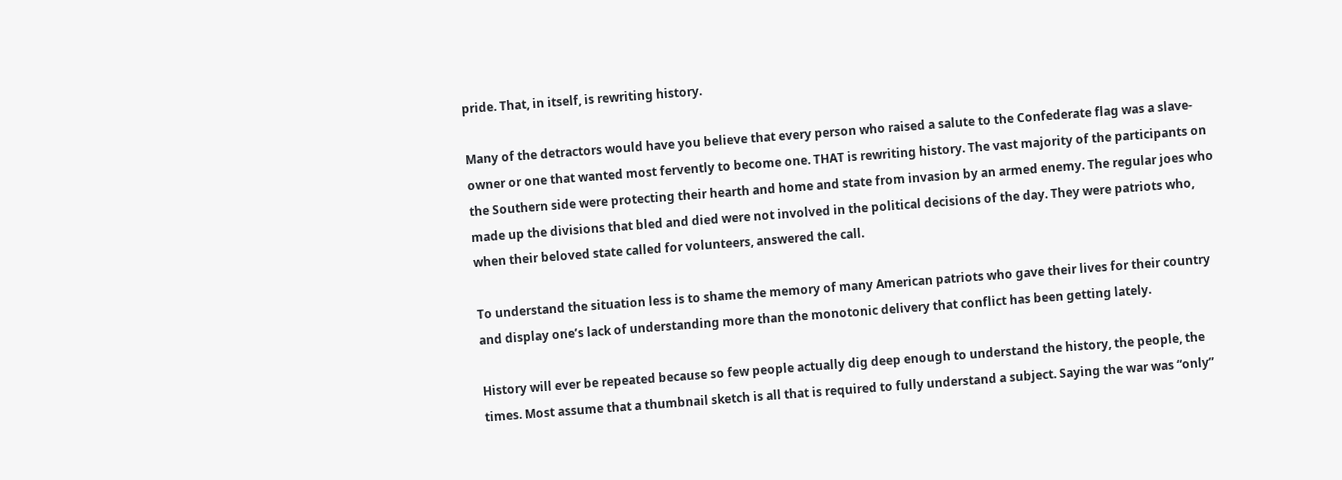pride. That, in itself, is rewriting history.

Many of the detractors would have you believe that every person who raised a salute to the Confederate flag was a slave-owner or one that wanted most fervently to become one. THAT is rewriting history. The vast majority of the participants on the Southern side were protecting their hearth and home and state from invasion by an armed enemy. The regular joes who made up the divisions that bled and died were not involved in the political decisions of the day. They were patriots who, when their beloved state called for volunteers, answered the call.

To understand the situation less is to shame the memory of many American patriots who gave their lives for their country and display one’s lack of understanding more than the monotonic delivery that conflict has been getting lately.

History will ever be repeated because so few people actually dig deep enough to understand the history, the people, the times. Most assume that a thumbnail sketch is all that is required to fully understand a subject. Saying the war was “only”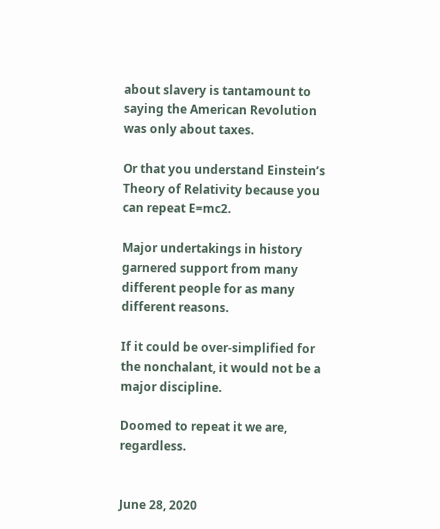about slavery is tantamount to saying the American Revolution was only about taxes.

Or that you understand Einstein’s Theory of Relativity because you can repeat E=mc2.

Major undertakings in history garnered support from many different people for as many different reasons.

If it could be over-simplified for the nonchalant, it would not be a major discipline.

Doomed to repeat it we are, regardless.


June 28, 2020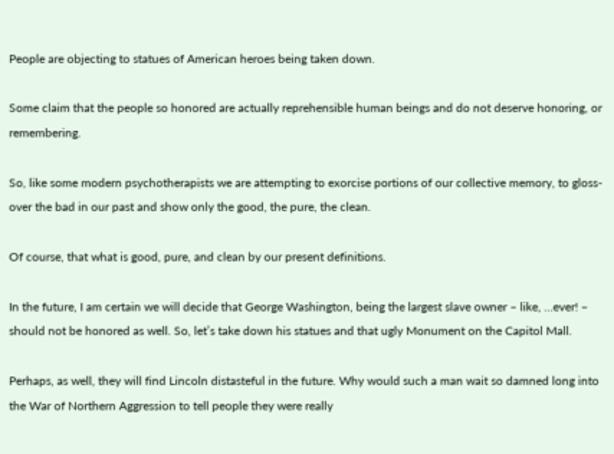People are objecting to statues of American heroes being taken down.

Some claim that the people so honored are actually reprehensible human beings and do not deserve honoring, or remembering.

So, like some modern psychotherapists we are attempting to exorcise portions of our collective memory, to gloss-over the bad in our past and show only the good, the pure, the clean.

Of course, that what is good, pure, and clean by our present definitions.

In the future, I am certain we will decide that George Washington, being the largest slave owner – like, …ever! – should not be honored as well. So, let’s take down his statues and that ugly Monument on the Capitol Mall.

Perhaps, as well, they will find Lincoln distasteful in the future. Why would such a man wait so damned long into the War of Northern Aggression to tell people they were really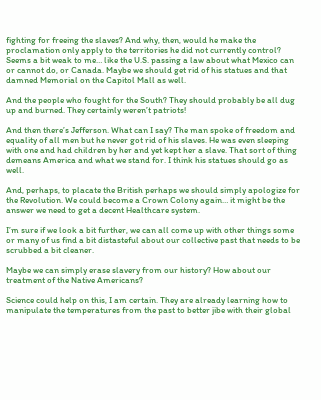fighting for freeing the slaves? And why, then, would he make the proclamation only apply to the territories he did not currently control? Seems a bit weak to me… like the U.S. passing a law about what Mexico can or cannot do, or Canada. Maybe we should get rid of his statues and that damned Memorial on the Capitol Mall as well.

And the people who fought for the South? They should probably be all dug up and burned. They certainly weren’t patriots!

And then there’s Jefferson. What can I say? The man spoke of freedom and equality of all men but he never got rid of his slaves. He was even sleeping with one and had children by her and yet kept her a slave. That sort of thing demeans America and what we stand for. I think his statues should go as well.

And, perhaps, to placate the British perhaps we should simply apologize for the Revolution. We could become a Crown Colony again… it might be the answer we need to get a decent Healthcare system.

I’m sure if we look a bit further, we can all come up with other things some or many of us find a bit distasteful about our collective past that needs to be scrubbed a bit cleaner.

Maybe we can simply erase slavery from our history? How about our treatment of the Native Americans?

Science could help on this, I am certain. They are already learning how to manipulate the temperatures from the past to better jibe with their global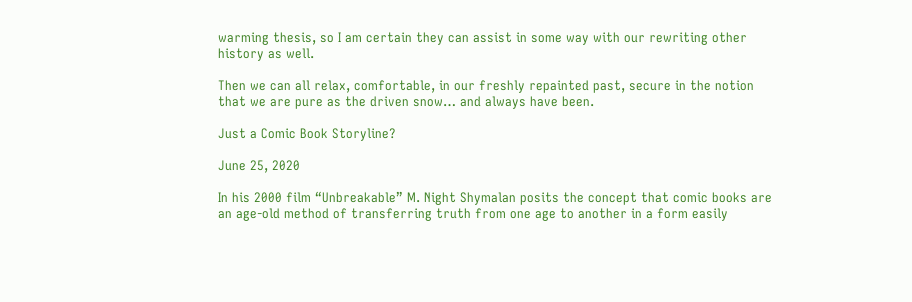warming thesis, so I am certain they can assist in some way with our rewriting other history as well.

Then we can all relax, comfortable, in our freshly repainted past, secure in the notion that we are pure as the driven snow… and always have been.

Just a Comic Book Storyline?

June 25, 2020

In his 2000 film “Unbreakable” M. Night Shymalan posits the concept that comic books are an age-old method of transferring truth from one age to another in a form easily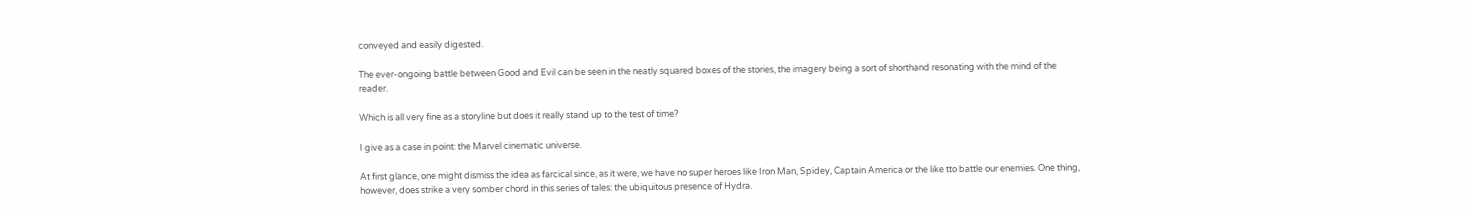conveyed and easily digested.

The ever-ongoing battle between Good and Evil can be seen in the neatly squared boxes of the stories, the imagery being a sort of shorthand resonating with the mind of the reader.

Which is all very fine as a storyline but does it really stand up to the test of time?

I give as a case in point: the Marvel cinematic universe.

At first glance, one might dismiss the idea as farcical since, as it were, we have no super heroes like Iron Man, Spidey, Captain America or the like tto battle our enemies. One thing, however, does strike a very somber chord in this series of tales: the ubiquitous presence of Hydra.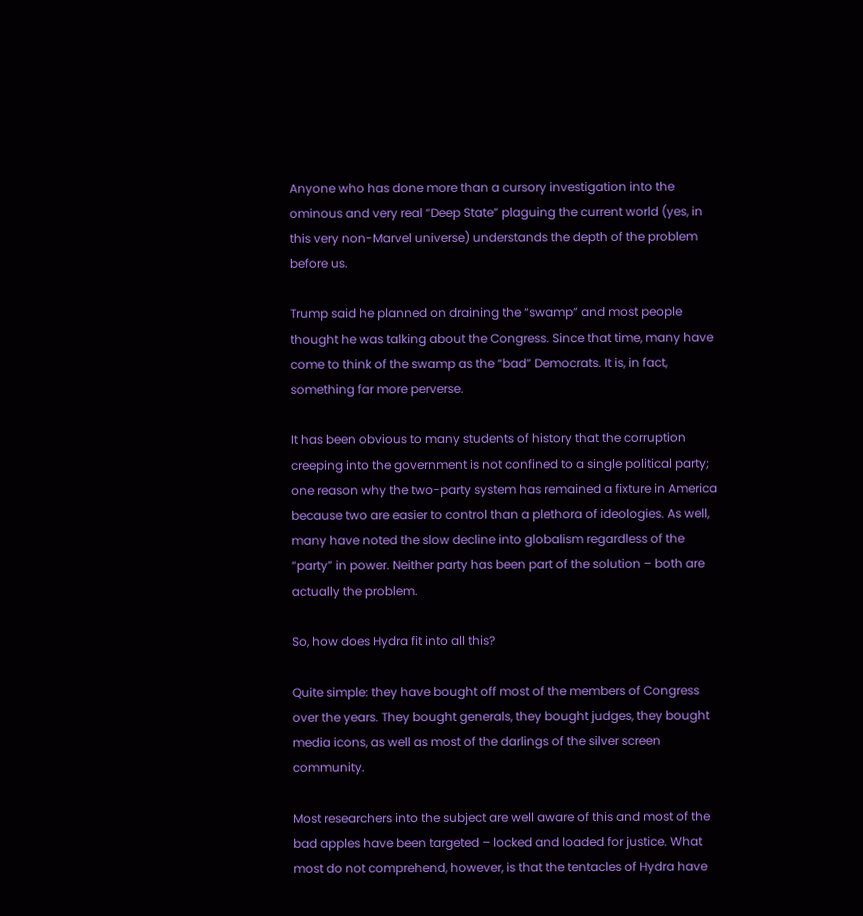Anyone who has done more than a cursory investigation into the ominous and very real “Deep State” plaguing the current world (yes, in this very non-Marvel universe) understands the depth of the problem before us.

Trump said he planned on draining the “swamp” and most people thought he was talking about the Congress. Since that time, many have come to think of the swamp as the “bad” Democrats. It is, in fact, something far more perverse.

It has been obvious to many students of history that the corruption creeping into the government is not confined to a single political party; one reason why the two-party system has remained a fixture in America because two are easier to control than a plethora of ideologies. As well, many have noted the slow decline into globalism regardless of the “party” in power. Neither party has been part of the solution – both are actually the problem.

So, how does Hydra fit into all this?

Quite simple: they have bought off most of the members of Congress over the years. They bought generals, they bought judges, they bought media icons, as well as most of the darlings of the silver screen community.

Most researchers into the subject are well aware of this and most of the bad apples have been targeted – locked and loaded for justice. What most do not comprehend, however, is that the tentacles of Hydra have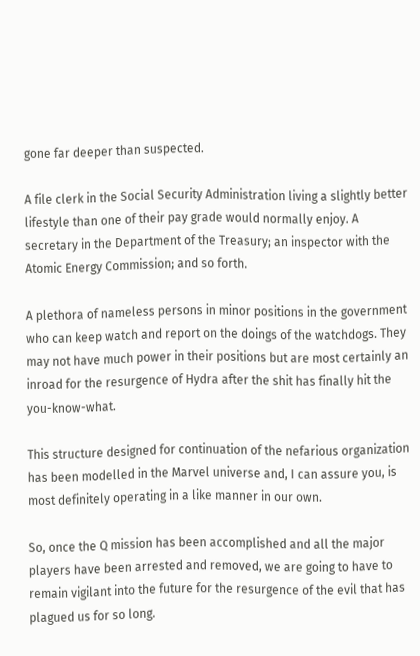gone far deeper than suspected.

A file clerk in the Social Security Administration living a slightly better lifestyle than one of their pay grade would normally enjoy. A secretary in the Department of the Treasury; an inspector with the Atomic Energy Commission; and so forth.

A plethora of nameless persons in minor positions in the government who can keep watch and report on the doings of the watchdogs. They may not have much power in their positions but are most certainly an inroad for the resurgence of Hydra after the shit has finally hit the you-know-what.

This structure designed for continuation of the nefarious organization has been modelled in the Marvel universe and, I can assure you, is most definitely operating in a like manner in our own.

So, once the Q mission has been accomplished and all the major players have been arrested and removed, we are going to have to remain vigilant into the future for the resurgence of the evil that has plagued us for so long.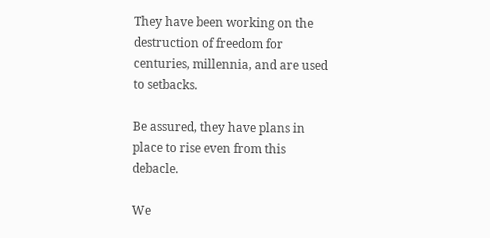They have been working on the destruction of freedom for centuries, millennia, and are used to setbacks.

Be assured, they have plans in place to rise even from this debacle.

We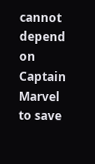cannot depend on Captain Marvel to save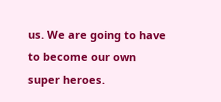us. We are going to have to become our own super heroes.